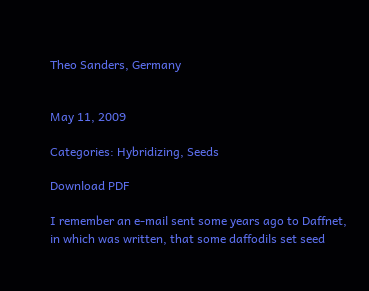Theo Sanders, Germany


May 11, 2009

Categories: Hybridizing, Seeds

Download PDF

I remember an e-mail sent some years ago to Daffnet, in which was written, that some daffodils set seed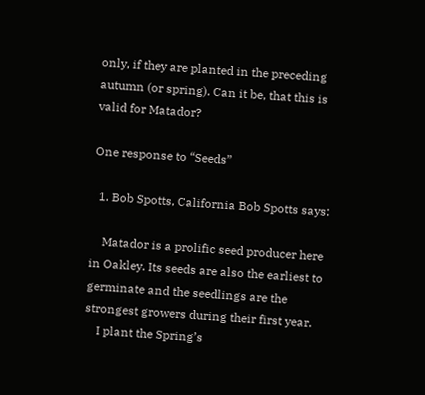only, if they are planted in the preceding autumn (or spring). Can it be, that this is valid for Matador?

One response to “Seeds”

  1. Bob Spotts, California Bob Spotts says:

    Matador is a prolific seed producer here in Oakley. Its seeds are also the earliest to germinate and the seedlings are the strongest growers during their first year.
    I plant the Spring’s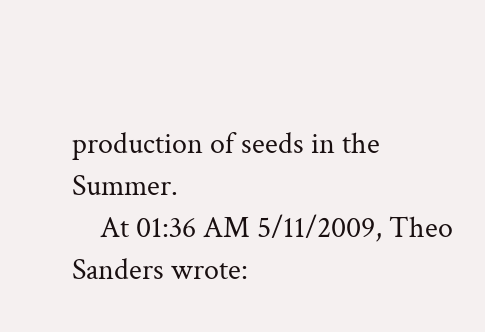production of seeds in the Summer.
    At 01:36 AM 5/11/2009, Theo Sanders wrote: